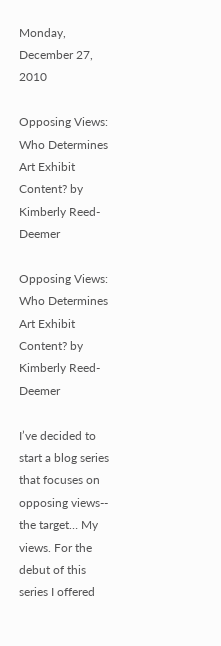Monday, December 27, 2010

Opposing Views: Who Determines Art Exhibit Content? by Kimberly Reed-Deemer

Opposing Views: Who Determines Art Exhibit Content? by Kimberly Reed-Deemer

I’ve decided to start a blog series that focuses on opposing views-- the target… My views. For the debut of this series I offered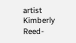artist Kimberly Reed-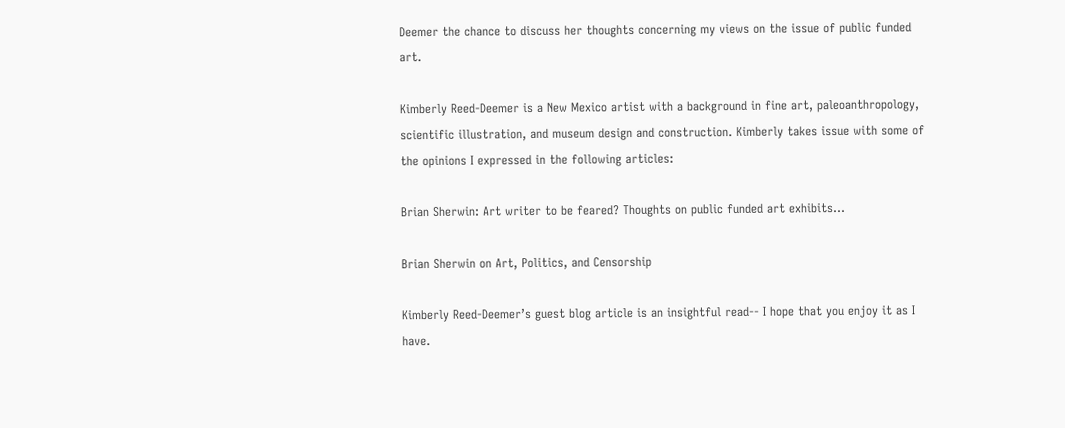Deemer the chance to discuss her thoughts concerning my views on the issue of public funded art.

Kimberly Reed-Deemer is a New Mexico artist with a background in fine art, paleoanthropology, scientific illustration, and museum design and construction. Kimberly takes issue with some of the opinions I expressed in the following articles:

Brian Sherwin: Art writer to be feared? Thoughts on public funded art exhibits…

Brian Sherwin on Art, Politics, and Censorship

Kimberly Reed-Deemer’s guest blog article is an insightful read-- I hope that you enjoy it as I have.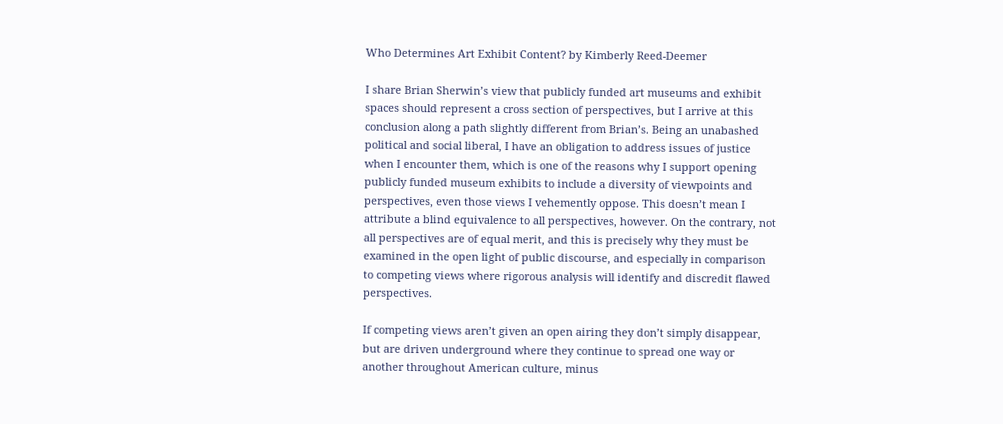Who Determines Art Exhibit Content? by Kimberly Reed-Deemer

I share Brian Sherwin’s view that publicly funded art museums and exhibit spaces should represent a cross section of perspectives, but I arrive at this conclusion along a path slightly different from Brian’s. Being an unabashed political and social liberal, I have an obligation to address issues of justice when I encounter them, which is one of the reasons why I support opening publicly funded museum exhibits to include a diversity of viewpoints and perspectives, even those views I vehemently oppose. This doesn’t mean I attribute a blind equivalence to all perspectives, however. On the contrary, not all perspectives are of equal merit, and this is precisely why they must be examined in the open light of public discourse, and especially in comparison to competing views where rigorous analysis will identify and discredit flawed perspectives.

If competing views aren’t given an open airing they don’t simply disappear, but are driven underground where they continue to spread one way or another throughout American culture, minus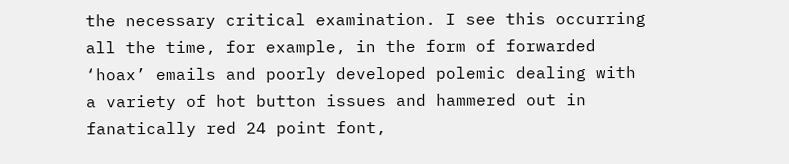the necessary critical examination. I see this occurring all the time, for example, in the form of forwarded ‘hoax’ emails and poorly developed polemic dealing with a variety of hot button issues and hammered out in fanatically red 24 point font,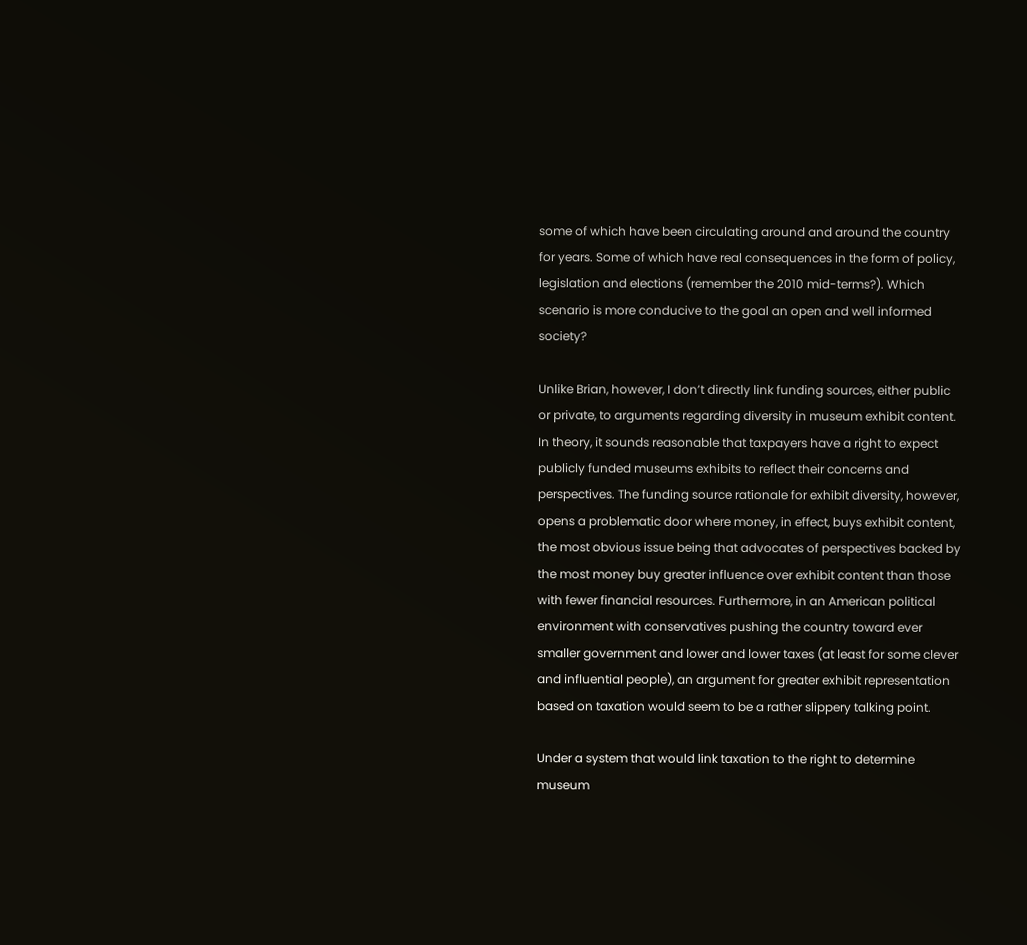some of which have been circulating around and around the country for years. Some of which have real consequences in the form of policy, legislation and elections (remember the 2010 mid-terms?). Which scenario is more conducive to the goal an open and well informed society?

Unlike Brian, however, I don’t directly link funding sources, either public or private, to arguments regarding diversity in museum exhibit content. In theory, it sounds reasonable that taxpayers have a right to expect publicly funded museums exhibits to reflect their concerns and perspectives. The funding source rationale for exhibit diversity, however, opens a problematic door where money, in effect, buys exhibit content, the most obvious issue being that advocates of perspectives backed by the most money buy greater influence over exhibit content than those with fewer financial resources. Furthermore, in an American political environment with conservatives pushing the country toward ever smaller government and lower and lower taxes (at least for some clever and influential people), an argument for greater exhibit representation based on taxation would seem to be a rather slippery talking point.

Under a system that would link taxation to the right to determine museum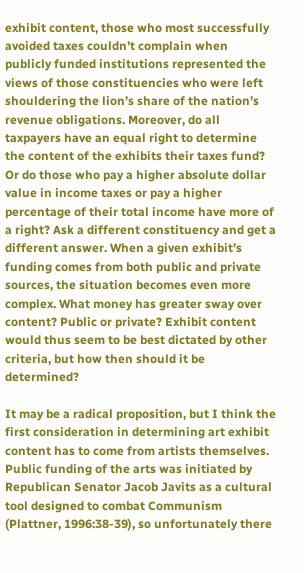exhibit content, those who most successfully avoided taxes couldn’t complain when publicly funded institutions represented the views of those constituencies who were left shouldering the lion’s share of the nation’s revenue obligations. Moreover, do all taxpayers have an equal right to determine the content of the exhibits their taxes fund? Or do those who pay a higher absolute dollar value in income taxes or pay a higher percentage of their total income have more of a right? Ask a different constituency and get a different answer. When a given exhibit’s funding comes from both public and private sources, the situation becomes even more complex. What money has greater sway over content? Public or private? Exhibit content would thus seem to be best dictated by other criteria, but how then should it be determined?

It may be a radical proposition, but I think the first consideration in determining art exhibit content has to come from artists themselves. Public funding of the arts was initiated by Republican Senator Jacob Javits as a cultural tool designed to combat Communism (Plattner, 1996:38-39), so unfortunately there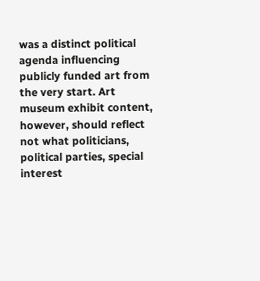was a distinct political agenda influencing publicly funded art from the very start. Art museum exhibit content, however, should reflect not what politicians, political parties, special interest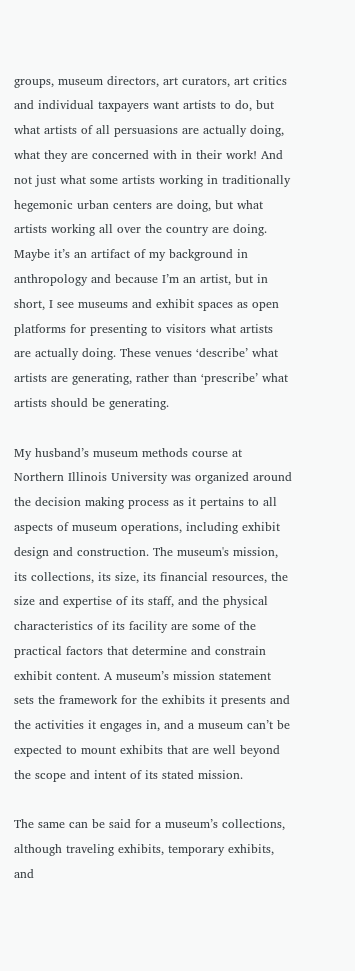groups, museum directors, art curators, art critics and individual taxpayers want artists to do, but what artists of all persuasions are actually doing, what they are concerned with in their work! And not just what some artists working in traditionally hegemonic urban centers are doing, but what artists working all over the country are doing. Maybe it’s an artifact of my background in anthropology and because I’m an artist, but in short, I see museums and exhibit spaces as open platforms for presenting to visitors what artists are actually doing. These venues ‘describe’ what artists are generating, rather than ‘prescribe’ what artists should be generating.

My husband’s museum methods course at Northern Illinois University was organized around the decision making process as it pertains to all aspects of museum operations, including exhibit design and construction. The museum's mission, its collections, its size, its financial resources, the size and expertise of its staff, and the physical characteristics of its facility are some of the practical factors that determine and constrain exhibit content. A museum’s mission statement sets the framework for the exhibits it presents and the activities it engages in, and a museum can’t be expected to mount exhibits that are well beyond the scope and intent of its stated mission.

The same can be said for a museum’s collections, although traveling exhibits, temporary exhibits, and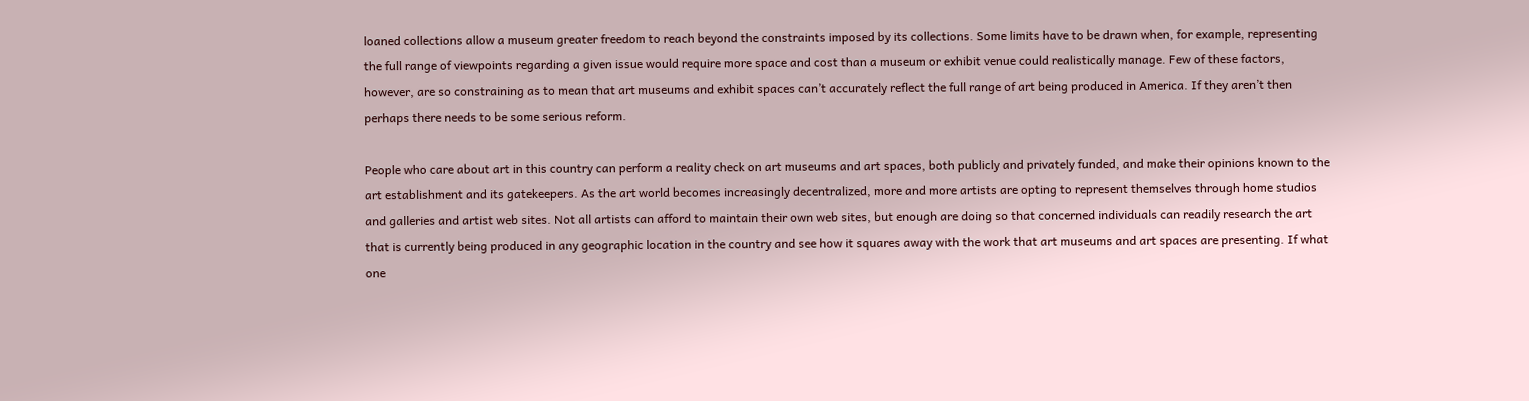loaned collections allow a museum greater freedom to reach beyond the constraints imposed by its collections. Some limits have to be drawn when, for example, representing the full range of viewpoints regarding a given issue would require more space and cost than a museum or exhibit venue could realistically manage. Few of these factors, however, are so constraining as to mean that art museums and exhibit spaces can’t accurately reflect the full range of art being produced in America. If they aren’t then perhaps there needs to be some serious reform.

People who care about art in this country can perform a reality check on art museums and art spaces, both publicly and privately funded, and make their opinions known to the art establishment and its gatekeepers. As the art world becomes increasingly decentralized, more and more artists are opting to represent themselves through home studios and galleries and artist web sites. Not all artists can afford to maintain their own web sites, but enough are doing so that concerned individuals can readily research the art that is currently being produced in any geographic location in the country and see how it squares away with the work that art museums and art spaces are presenting. If what one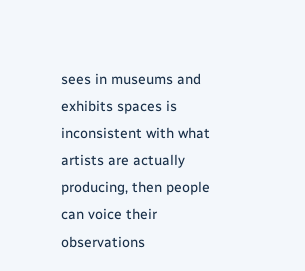sees in museums and exhibits spaces is inconsistent with what artists are actually producing, then people can voice their observations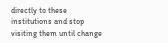directly to these institutions and stop visiting them until change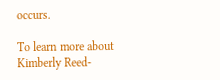occurs.

To learn more about Kimberly Reed-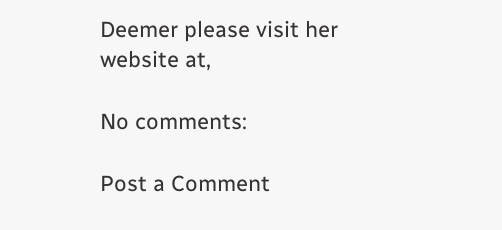Deemer please visit her website at,

No comments:

Post a Comment